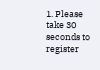1. Please take 30 seconds to register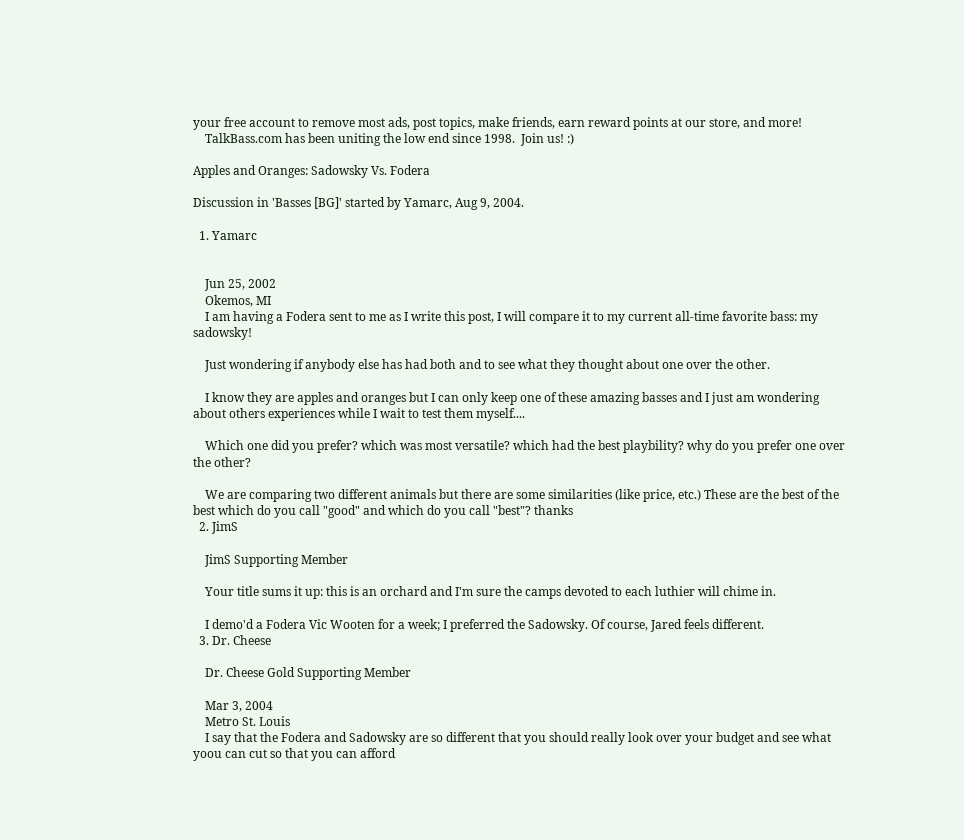your free account to remove most ads, post topics, make friends, earn reward points at our store, and more!
    TalkBass.com has been uniting the low end since 1998.  Join us! :)

Apples and Oranges: Sadowsky Vs. Fodera

Discussion in 'Basses [BG]' started by Yamarc, Aug 9, 2004.

  1. Yamarc


    Jun 25, 2002
    Okemos, MI
    I am having a Fodera sent to me as I write this post, I will compare it to my current all-time favorite bass: my sadowsky!

    Just wondering if anybody else has had both and to see what they thought about one over the other.

    I know they are apples and oranges but I can only keep one of these amazing basses and I just am wondering about others experiences while I wait to test them myself....

    Which one did you prefer? which was most versatile? which had the best playbility? why do you prefer one over the other?

    We are comparing two different animals but there are some similarities (like price, etc.) These are the best of the best which do you call "good" and which do you call "best"? thanks
  2. JimS

    JimS Supporting Member

    Your title sums it up: this is an orchard and I'm sure the camps devoted to each luthier will chime in.

    I demo'd a Fodera Vic Wooten for a week; I preferred the Sadowsky. Of course, Jared feels different.
  3. Dr. Cheese

    Dr. Cheese Gold Supporting Member

    Mar 3, 2004
    Metro St. Louis
    I say that the Fodera and Sadowsky are so different that you should really look over your budget and see what yoou can cut so that you can afford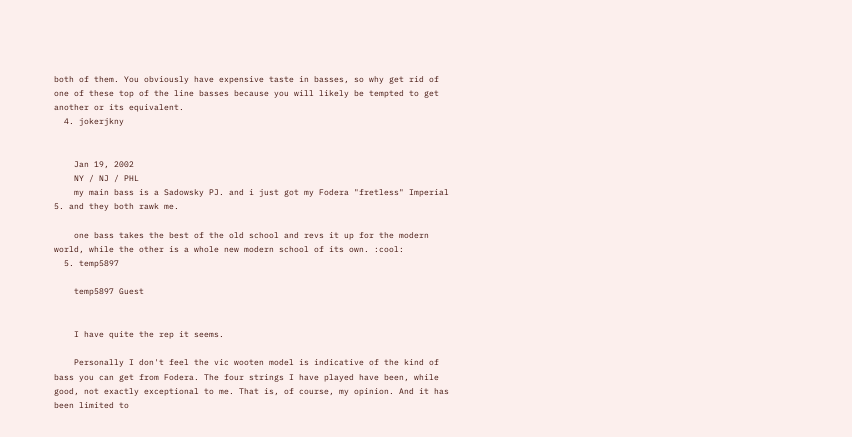both of them. You obviously have expensive taste in basses, so why get rid of one of these top of the line basses because you will likely be tempted to get another or its equivalent.
  4. jokerjkny


    Jan 19, 2002
    NY / NJ / PHL
    my main bass is a Sadowsky PJ. and i just got my Fodera "fretless" Imperial 5. and they both rawk me.

    one bass takes the best of the old school and revs it up for the modern world, while the other is a whole new modern school of its own. :cool:
  5. temp5897

    temp5897 Guest


    I have quite the rep it seems.

    Personally I don't feel the vic wooten model is indicative of the kind of bass you can get from Fodera. The four strings I have played have been, while good, not exactly exceptional to me. That is, of course, my opinion. And it has been limited to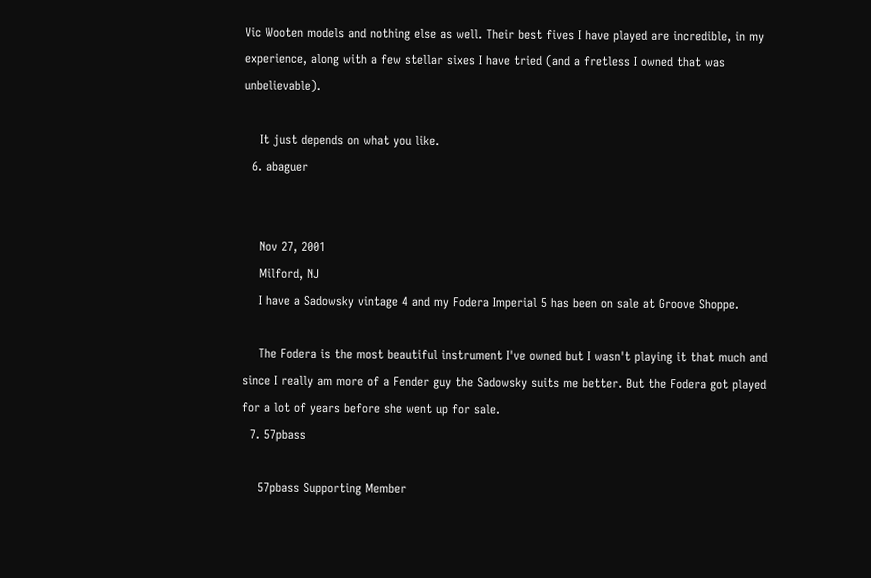Vic Wooten models and nothing else as well. Their best fives I have played are incredible, in my experience, along with a few stellar sixes I have tried (and a fretless I owned that was unbelievable).

    It just depends on what you like.
  6. abaguer


    Nov 27, 2001
    Milford, NJ
    I have a Sadowsky vintage 4 and my Fodera Imperial 5 has been on sale at Groove Shoppe.

    The Fodera is the most beautiful instrument I've owned but I wasn't playing it that much and since I really am more of a Fender guy the Sadowsky suits me better. But the Fodera got played for a lot of years before she went up for sale.
  7. 57pbass

    57pbass Supporting Member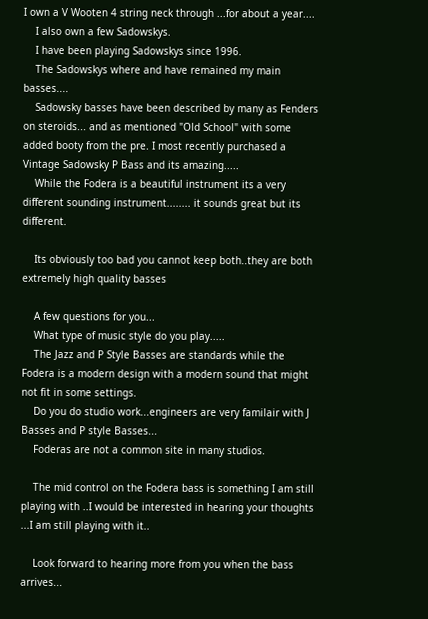I own a V Wooten 4 string neck through ...for about a year....
    I also own a few Sadowskys.
    I have been playing Sadowskys since 1996.
    The Sadowskys where and have remained my main basses....
    Sadowsky basses have been described by many as Fenders on steroids... and as mentioned "Old School" with some added booty from the pre. I most recently purchased a Vintage Sadowsky P Bass and its amazing.....
    While the Fodera is a beautiful instrument its a very different sounding instrument........ it sounds great but its different.

    Its obviously too bad you cannot keep both..they are both extremely high quality basses

    A few questions for you...
    What type of music style do you play.....
    The Jazz and P Style Basses are standards while the Fodera is a modern design with a modern sound that might not fit in some settings.
    Do you do studio work...engineers are very familair with J Basses and P style Basses...
    Foderas are not a common site in many studios.

    The mid control on the Fodera bass is something I am still playing with ..I would be interested in hearing your thoughts ...I am still playing with it..

    Look forward to hearing more from you when the bass arrives...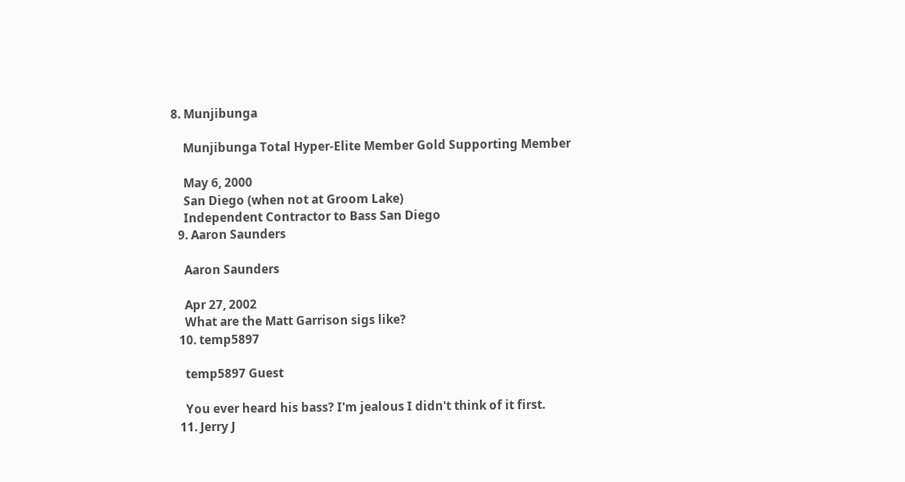8. Munjibunga

    Munjibunga Total Hyper-Elite Member Gold Supporting Member

    May 6, 2000
    San Diego (when not at Groom Lake)
    Independent Contractor to Bass San Diego
  9. Aaron Saunders

    Aaron Saunders

    Apr 27, 2002
    What are the Matt Garrison sigs like?
  10. temp5897

    temp5897 Guest

    You ever heard his bass? I'm jealous I didn't think of it first.
  11. Jerry J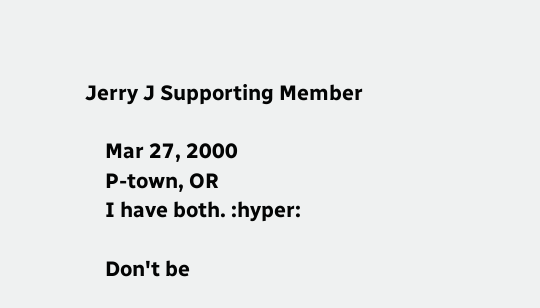Jerry J Supporting Member

    Mar 27, 2000
    P-town, OR
    I have both. :hyper:

    Don't be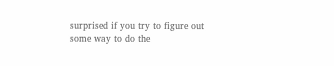surprised if you try to figure out some way to do the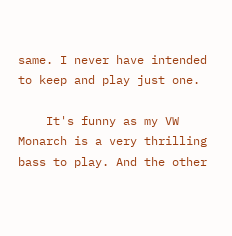same. I never have intended to keep and play just one.

    It's funny as my VW Monarch is a very thrilling bass to play. And the other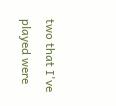two that I've played were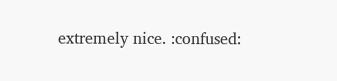extremely nice. :confused: